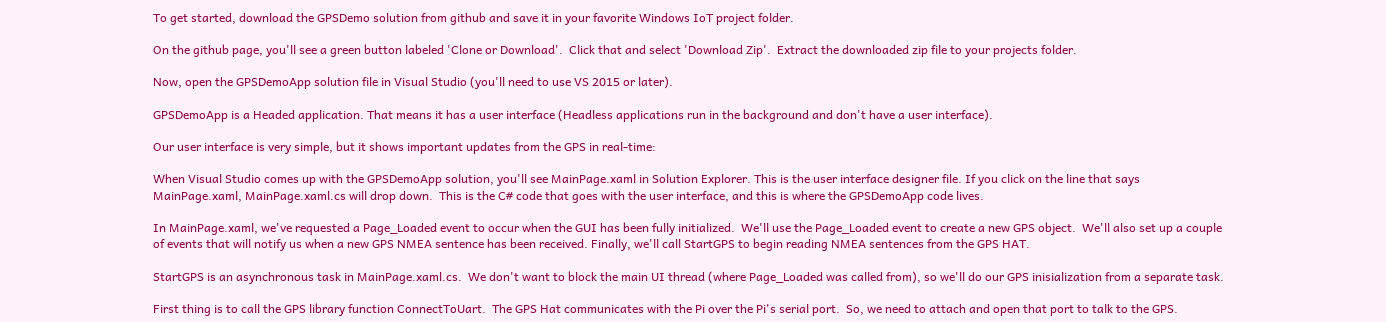To get started, download the GPSDemo solution from github and save it in your favorite Windows IoT project folder.

On the github page, you'll see a green button labeled 'Clone or Download'.  Click that and select 'Download Zip'.  Extract the downloaded zip file to your projects folder.

Now, open the GPSDemoApp solution file in Visual Studio (you'll need to use VS 2015 or later).

GPSDemoApp is a Headed application. That means it has a user interface (Headless applications run in the background and don't have a user interface).

Our user interface is very simple, but it shows important updates from the GPS in real-time:

When Visual Studio comes up with the GPSDemoApp solution, you'll see MainPage.xaml in Solution Explorer. This is the user interface designer file. If you click on the line that says MainPage.xaml, MainPage.xaml.cs will drop down.  This is the C# code that goes with the user interface, and this is where the GPSDemoApp code lives.

In MainPage.xaml, we've requested a Page_Loaded event to occur when the GUI has been fully initialized.  We'll use the Page_Loaded event to create a new GPS object.  We'll also set up a couple of events that will notify us when a new GPS NMEA sentence has been received. Finally, we'll call StartGPS to begin reading NMEA sentences from the GPS HAT.

StartGPS is an asynchronous task in MainPage.xaml.cs.  We don't want to block the main UI thread (where Page_Loaded was called from), so we'll do our GPS inisialization from a separate task.

First thing is to call the GPS library function ConnectToUart.  The GPS Hat communicates with the Pi over the Pi's serial port.  So, we need to attach and open that port to talk to the GPS.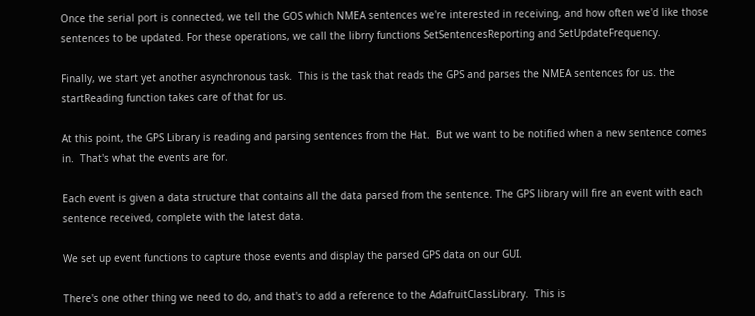Once the serial port is connected, we tell the GOS which NMEA sentences we're interested in receiving, and how often we'd like those sentences to be updated. For these operations, we call the librry functions SetSentencesReporting and SetUpdateFrequency.

Finally, we start yet another asynchronous task.  This is the task that reads the GPS and parses the NMEA sentences for us. the startReading function takes care of that for us.

At this point, the GPS Library is reading and parsing sentences from the Hat.  But we want to be notified when a new sentence comes in.  That's what the events are for.

Each event is given a data structure that contains all the data parsed from the sentence. The GPS library will fire an event with each sentence received, complete with the latest data.

We set up event functions to capture those events and display the parsed GPS data on our GUI.

There's one other thing we need to do, and that's to add a reference to the AdafruitClassLibrary.  This is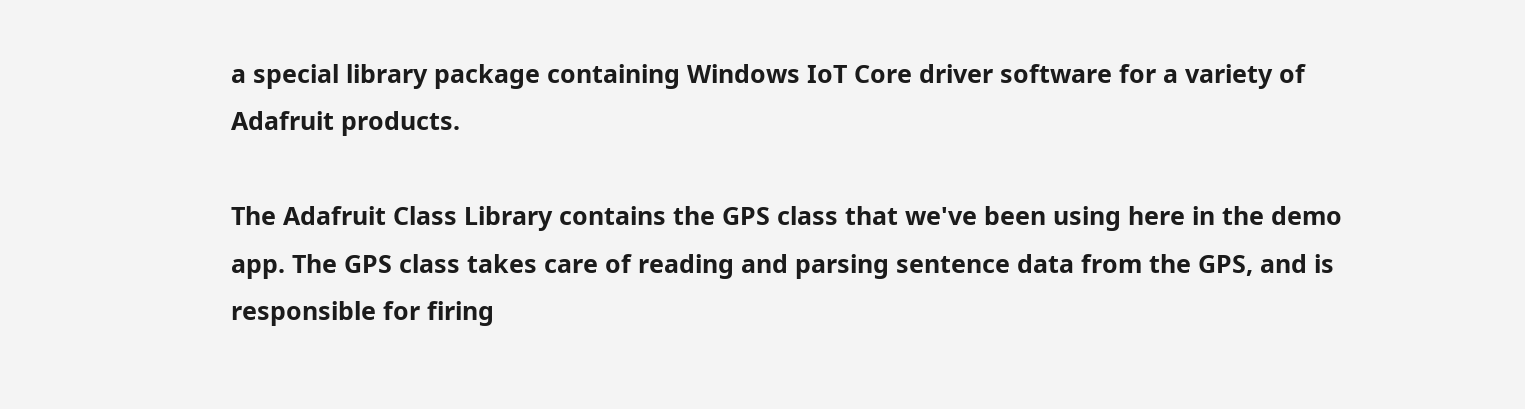a special library package containing Windows IoT Core driver software for a variety of Adafruit products.

The Adafruit Class Library contains the GPS class that we've been using here in the demo app. The GPS class takes care of reading and parsing sentence data from the GPS, and is responsible for firing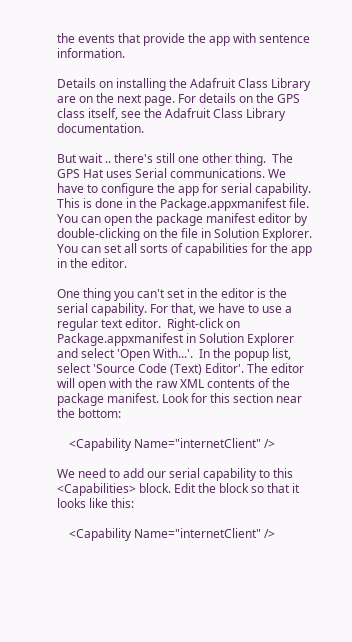the events that provide the app with sentence information.

Details on installing the Adafruit Class Library are on the next page. For details on the GPS class itself, see the Adafruit Class Library documentation.

But wait .. there's still one other thing.  The GPS Hat uses Serial communications. We have to configure the app for serial capability. This is done in the Package.appxmanifest file.  You can open the package manifest editor by double-clicking on the file in Solution Explorer. You can set all sorts of capabilities for the app in the editor.

One thing you can't set in the editor is the serial capability. For that, we have to use a regular text editor.  Right-click on Package.appxmanifest in Solution Explorer and select 'Open With...'.  In the popup list, select 'Source Code (Text) Editor'. The editor will open with the raw XML contents of the package manifest. Look for this section near the bottom:

    <Capability Name="internetClient" />

We need to add our serial capability to this <Capabilities> block. Edit the block so that it looks like this:

    <Capability Name="internetClient" />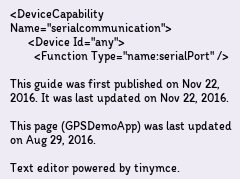<DeviceCapability Name="serialcommunication">
      <Device Id="any">
        <Function Type="name:serialPort" />

This guide was first published on Nov 22, 2016. It was last updated on Nov 22, 2016.

This page (GPSDemoApp) was last updated on Aug 29, 2016.

Text editor powered by tinymce.